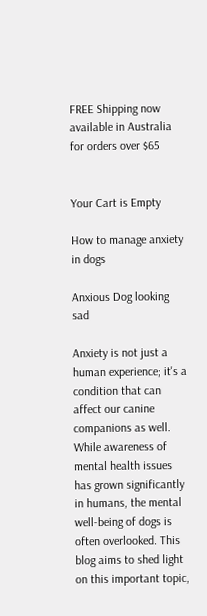FREE Shipping now available in Australia for orders over $65


Your Cart is Empty

How to manage anxiety in dogs

Anxious Dog looking sad

Anxiety is not just a human experience; it's a condition that can affect our canine companions as well. While awareness of mental health issues has grown significantly in humans, the mental well-being of dogs is often overlooked. This blog aims to shed light on this important topic,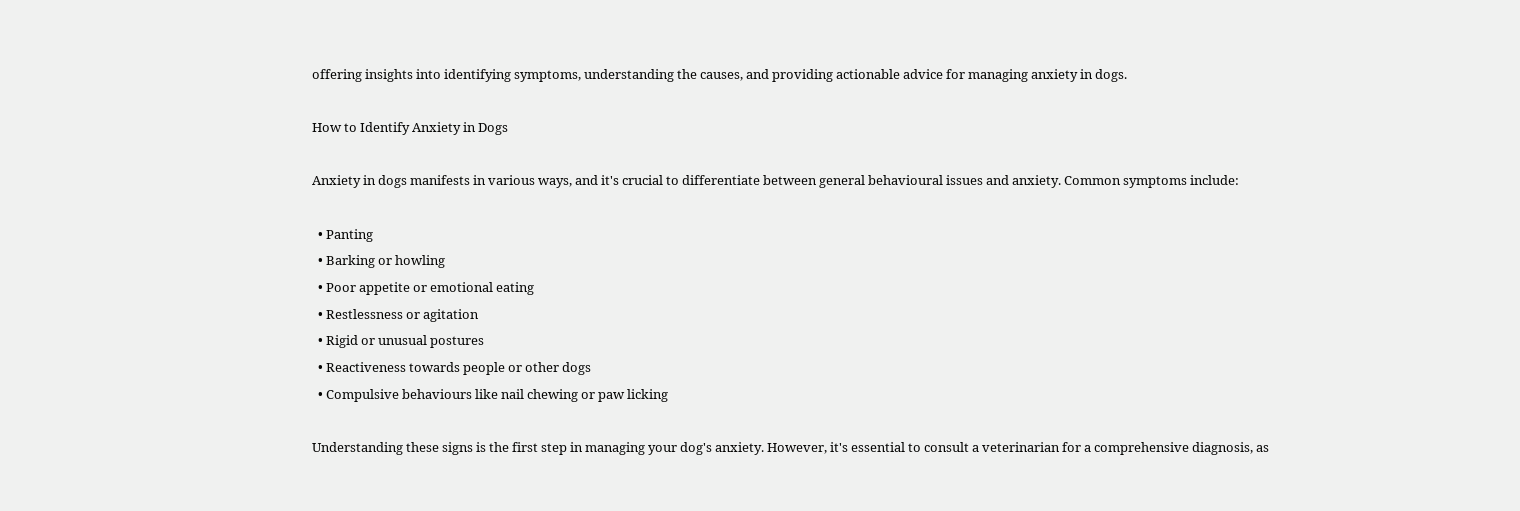offering insights into identifying symptoms, understanding the causes, and providing actionable advice for managing anxiety in dogs.

How to Identify Anxiety in Dogs

Anxiety in dogs manifests in various ways, and it's crucial to differentiate between general behavioural issues and anxiety. Common symptoms include:

  • Panting
  • Barking or howling
  • Poor appetite or emotional eating
  • Restlessness or agitation
  • Rigid or unusual postures
  • Reactiveness towards people or other dogs
  • Compulsive behaviours like nail chewing or paw licking

Understanding these signs is the first step in managing your dog's anxiety. However, it's essential to consult a veterinarian for a comprehensive diagnosis, as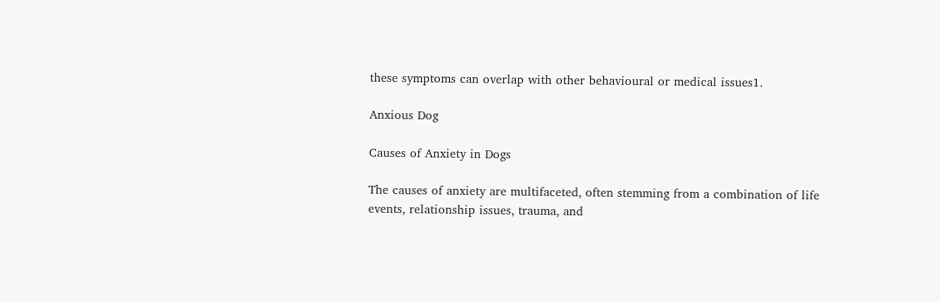these symptoms can overlap with other behavioural or medical issues1.

Anxious Dog

Causes of Anxiety in Dogs

The causes of anxiety are multifaceted, often stemming from a combination of life events, relationship issues, trauma, and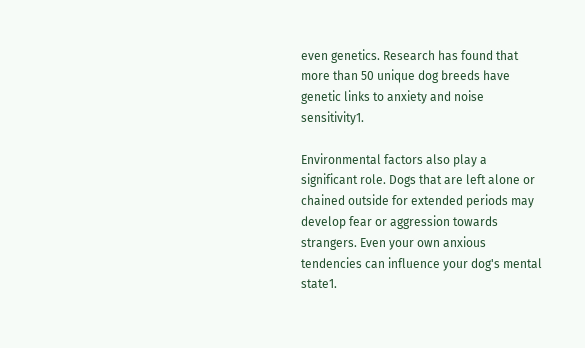even genetics. Research has found that more than 50 unique dog breeds have genetic links to anxiety and noise sensitivity1.

Environmental factors also play a significant role. Dogs that are left alone or chained outside for extended periods may develop fear or aggression towards strangers. Even your own anxious tendencies can influence your dog's mental state1.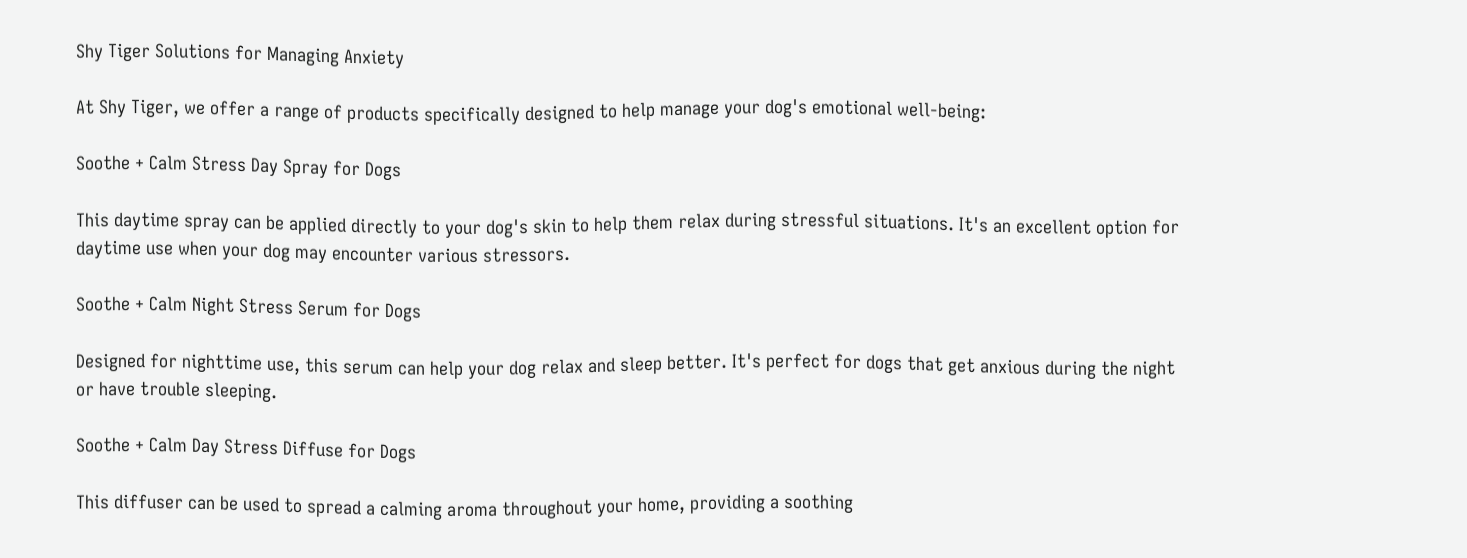Shy Tiger Solutions for Managing Anxiety

At Shy Tiger, we offer a range of products specifically designed to help manage your dog's emotional well-being:

Soothe + Calm Stress Day Spray for Dogs

This daytime spray can be applied directly to your dog's skin to help them relax during stressful situations. It's an excellent option for daytime use when your dog may encounter various stressors.

Soothe + Calm Night Stress Serum for Dogs

Designed for nighttime use, this serum can help your dog relax and sleep better. It's perfect for dogs that get anxious during the night or have trouble sleeping.

Soothe + Calm Day Stress Diffuse for Dogs

This diffuser can be used to spread a calming aroma throughout your home, providing a soothing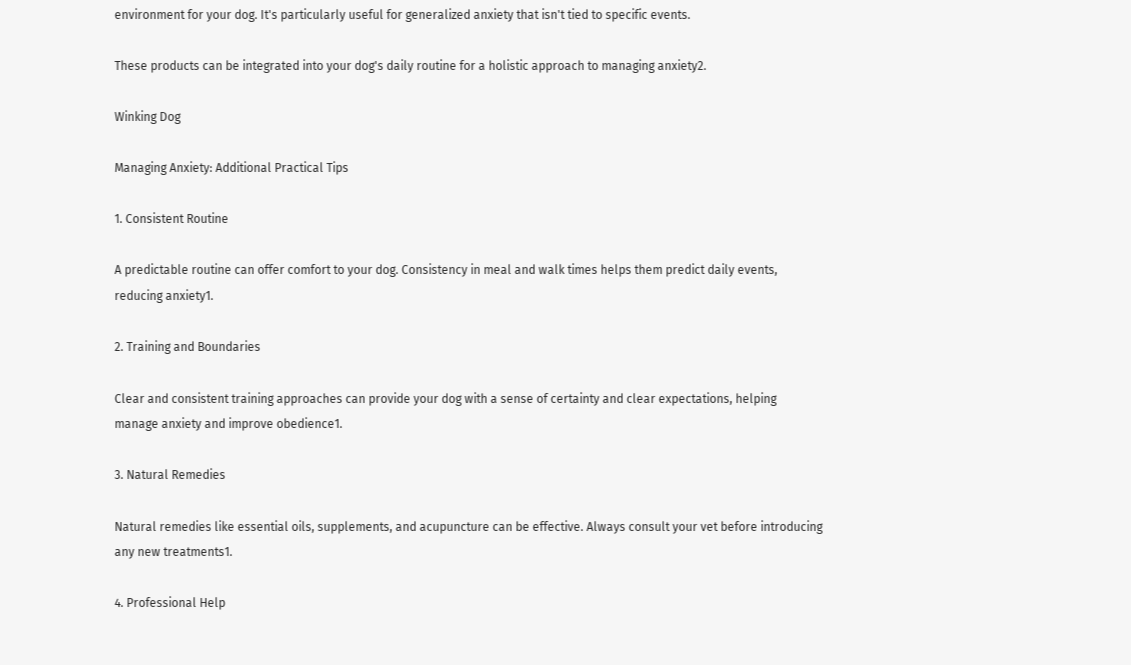environment for your dog. It's particularly useful for generalized anxiety that isn't tied to specific events.

These products can be integrated into your dog's daily routine for a holistic approach to managing anxiety2.

Winking Dog

Managing Anxiety: Additional Practical Tips

1. Consistent Routine

A predictable routine can offer comfort to your dog. Consistency in meal and walk times helps them predict daily events, reducing anxiety1.

2. Training and Boundaries

Clear and consistent training approaches can provide your dog with a sense of certainty and clear expectations, helping manage anxiety and improve obedience1.

3. Natural Remedies

Natural remedies like essential oils, supplements, and acupuncture can be effective. Always consult your vet before introducing any new treatments1.

4. Professional Help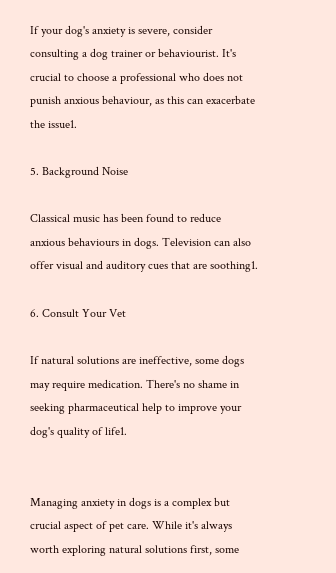If your dog's anxiety is severe, consider consulting a dog trainer or behaviourist. It's crucial to choose a professional who does not punish anxious behaviour, as this can exacerbate the issue1.

5. Background Noise

Classical music has been found to reduce anxious behaviours in dogs. Television can also offer visual and auditory cues that are soothing1.

6. Consult Your Vet

If natural solutions are ineffective, some dogs may require medication. There's no shame in seeking pharmaceutical help to improve your dog's quality of life1.


Managing anxiety in dogs is a complex but crucial aspect of pet care. While it's always worth exploring natural solutions first, some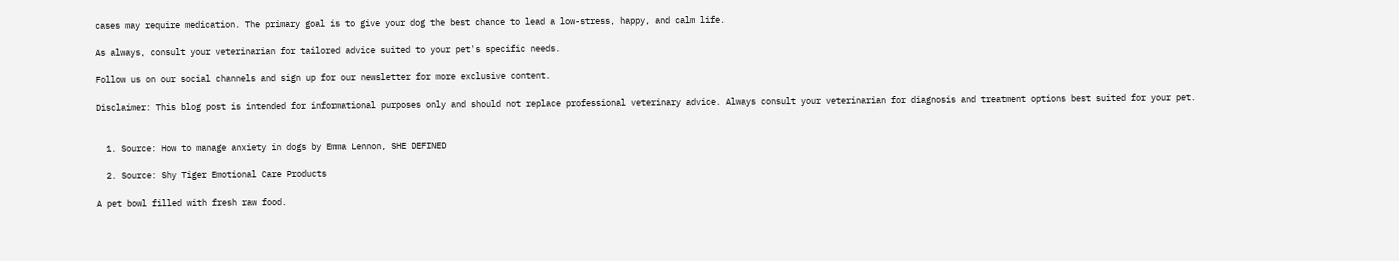cases may require medication. The primary goal is to give your dog the best chance to lead a low-stress, happy, and calm life.

As always, consult your veterinarian for tailored advice suited to your pet's specific needs.

Follow us on our social channels and sign up for our newsletter for more exclusive content.

Disclaimer: This blog post is intended for informational purposes only and should not replace professional veterinary advice. Always consult your veterinarian for diagnosis and treatment options best suited for your pet.


  1. Source: How to manage anxiety in dogs by Emma Lennon, SHE DEFINED

  2. Source: Shy Tiger Emotional Care Products

A pet bowl filled with fresh raw food.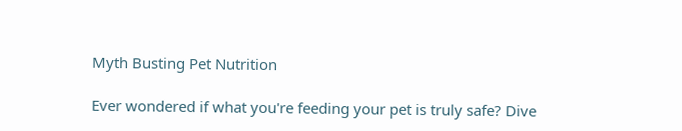Myth Busting Pet Nutrition

Ever wondered if what you're feeding your pet is truly safe? Dive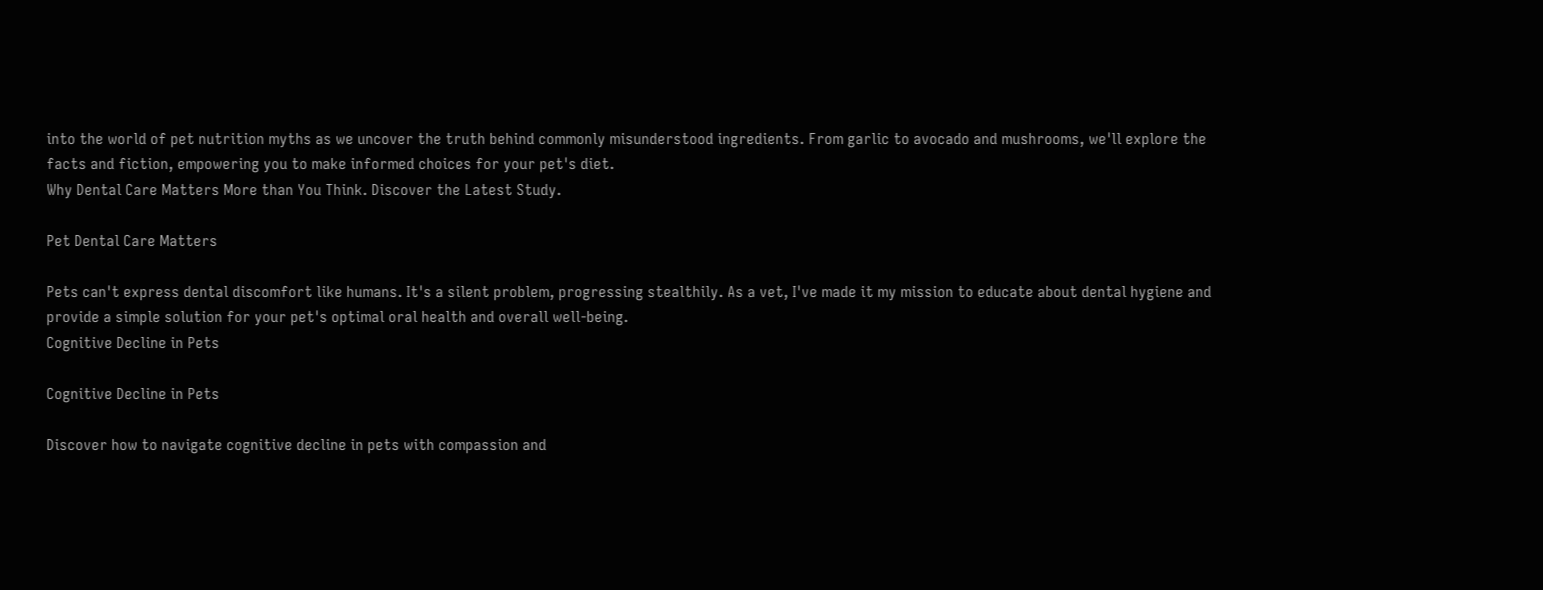into the world of pet nutrition myths as we uncover the truth behind commonly misunderstood ingredients. From garlic to avocado and mushrooms, we'll explore the facts and fiction, empowering you to make informed choices for your pet's diet.
Why Dental Care Matters More than You Think. Discover the Latest Study.

Pet Dental Care Matters

Pets can't express dental discomfort like humans. It's a silent problem, progressing stealthily. As a vet, I've made it my mission to educate about dental hygiene and provide a simple solution for your pet's optimal oral health and overall well-being.
Cognitive Decline in Pets

Cognitive Decline in Pets

Discover how to navigate cognitive decline in pets with compassion and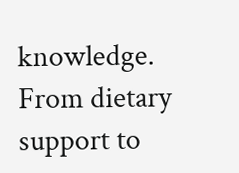knowledge. From dietary support to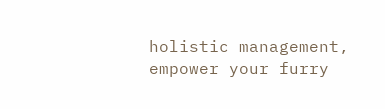holistic management, empower your furry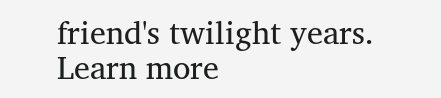friend's twilight years. Learn more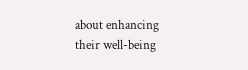about enhancing their well-being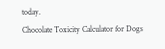today.
Chocolate Toxicity Calculator for Dogs